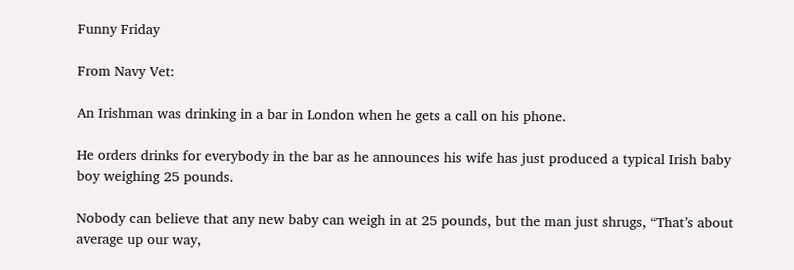Funny Friday

From Navy Vet:

An Irishman was drinking in a bar in London when he gets a call on his phone.

He orders drinks for everybody in the bar as he announces his wife has just produced a typical Irish baby boy weighing 25 pounds.

Nobody can believe that any new baby can weigh in at 25 pounds, but the man just shrugs, “That’s about average up our way,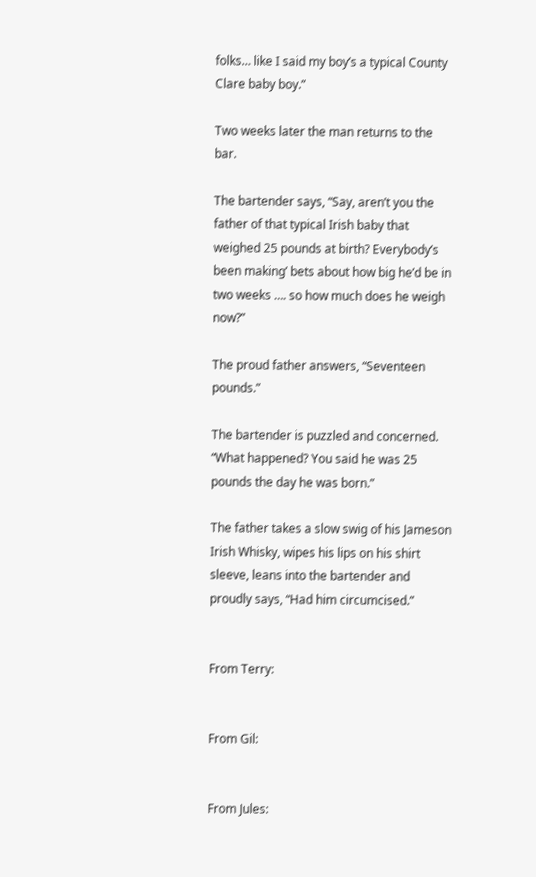folks… like I said my boy’s a typical County Clare baby boy.”

Two weeks later the man returns to the bar.

The bartender says, “Say, aren’t you the father of that typical Irish baby that weighed 25 pounds at birth? Everybody’s been making’ bets about how big he’d be in two weeks …. so how much does he weigh now?”

The proud father answers, “Seventeen pounds.”

The bartender is puzzled and concerned. “What happened? You said he was 25 pounds the day he was born.”

The father takes a slow swig of his Jameson Irish Whisky, wipes his lips on his shirt sleeve, leans into the bartender and proudly says, “Had him circumcised.”


From Terry:


From Gil:


From Jules: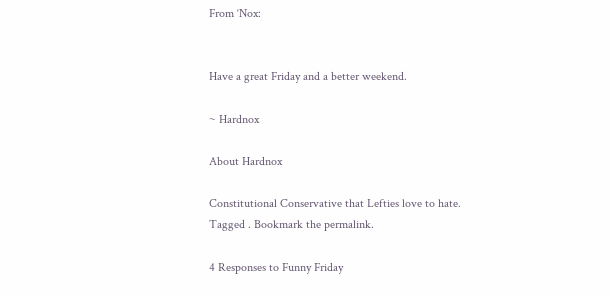From ‘Nox:


Have a great Friday and a better weekend.

~ Hardnox

About Hardnox

Constitutional Conservative that Lefties love to hate.
Tagged . Bookmark the permalink.

4 Responses to Funny Friday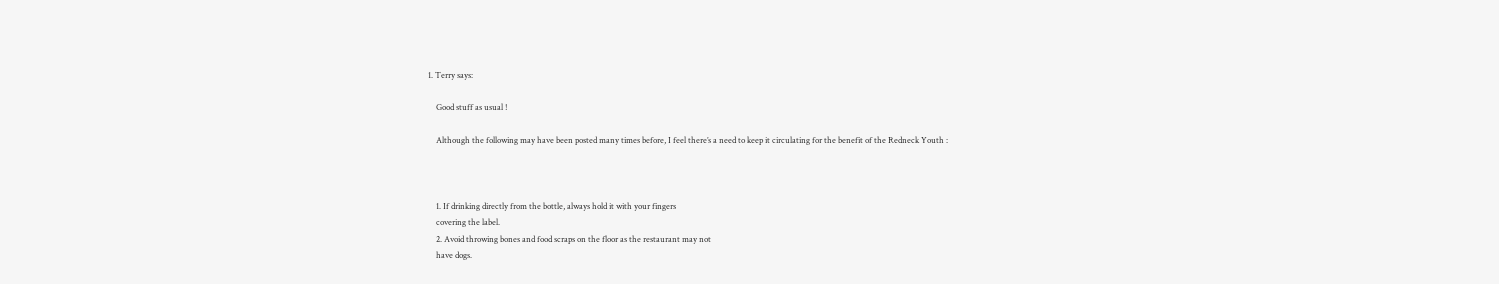1. Terry says:

    Good stuff as usual !

    Although the following may have been posted many times before, I feel there’s a need to keep it circulating for the benefit of the Redneck Youth :



    1. If drinking directly from the bottle, always hold it with your fingers
    covering the label.
    2. Avoid throwing bones and food scraps on the floor as the restaurant may not
    have dogs.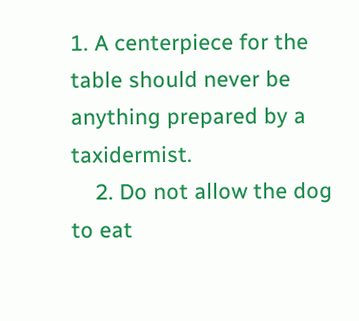1. A centerpiece for the table should never be anything prepared by a taxidermist.
    2. Do not allow the dog to eat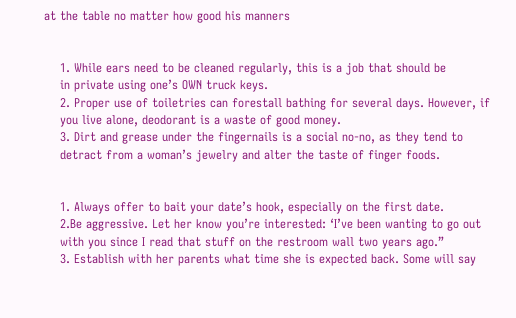at the table no matter how good his manners


    1. While ears need to be cleaned regularly, this is a job that should be
    in private using one’s OWN truck keys.
    2. Proper use of toiletries can forestall bathing for several days. However, if
    you live alone, deodorant is a waste of good money.
    3. Dirt and grease under the fingernails is a social no-no, as they tend to
    detract from a woman’s jewelry and alter the taste of finger foods.


    1. Always offer to bait your date’s hook, especially on the first date.
    2.Be aggressive. Let her know you’re interested: ‘I’ve been wanting to go out
    with you since I read that stuff on the restroom wall two years ago.”
    3. Establish with her parents what time she is expected back. Some will say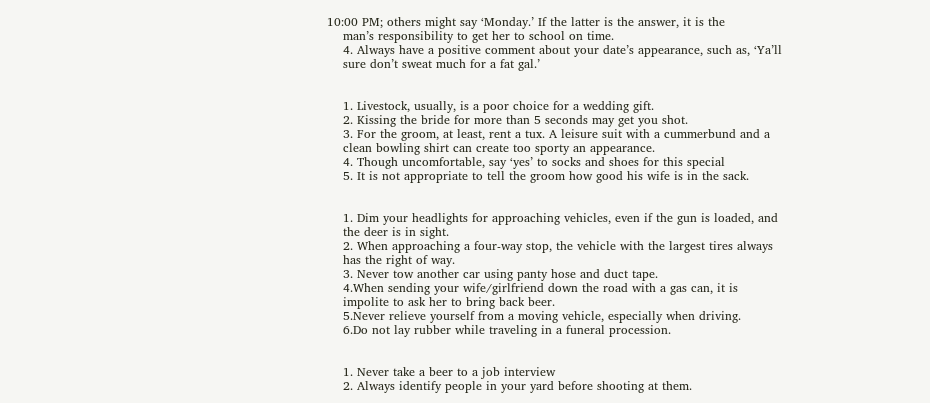10:00 PM; others might say ‘Monday.’ If the latter is the answer, it is the
    man’s responsibility to get her to school on time.
    4. Always have a positive comment about your date’s appearance, such as, ‘Ya’ll
    sure don’t sweat much for a fat gal.’


    1. Livestock, usually, is a poor choice for a wedding gift.
    2. Kissing the bride for more than 5 seconds may get you shot.
    3. For the groom, at least, rent a tux. A leisure suit with a cummerbund and a
    clean bowling shirt can create too sporty an appearance.
    4. Though uncomfortable, say ‘yes’ to socks and shoes for this special
    5. It is not appropriate to tell the groom how good his wife is in the sack.


    1. Dim your headlights for approaching vehicles, even if the gun is loaded, and
    the deer is in sight.
    2. When approaching a four-way stop, the vehicle with the largest tires always
    has the right of way.
    3. Never tow another car using panty hose and duct tape.
    4.When sending your wife/girlfriend down the road with a gas can, it is
    impolite to ask her to bring back beer.
    5.Never relieve yourself from a moving vehicle, especially when driving.
    6.Do not lay rubber while traveling in a funeral procession.


    1. Never take a beer to a job interview
    2. Always identify people in your yard before shooting at them.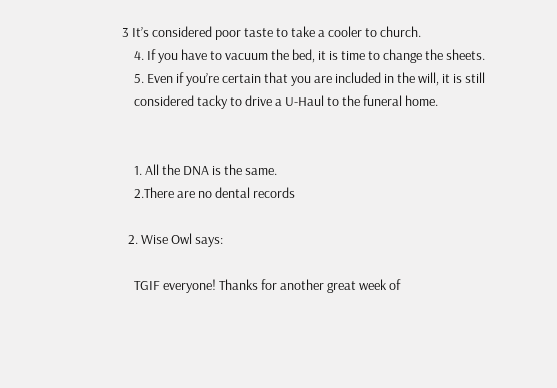3 It’s considered poor taste to take a cooler to church.
    4. If you have to vacuum the bed, it is time to change the sheets.
    5. Even if you’re certain that you are included in the will, it is still
    considered tacky to drive a U-Haul to the funeral home.


    1. All the DNA is the same.
    2.There are no dental records

  2. Wise Owl says:

    TGIF everyone! Thanks for another great week of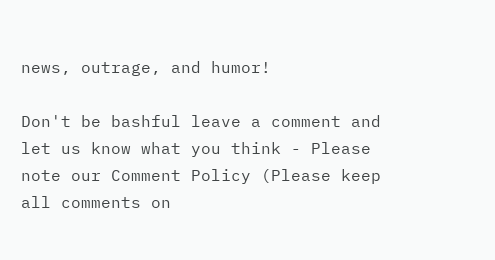news, outrage, and humor!

Don't be bashful leave a comment and let us know what you think - Please note our Comment Policy (Please keep all comments on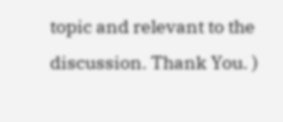topic and relevant to the discussion. Thank You. )